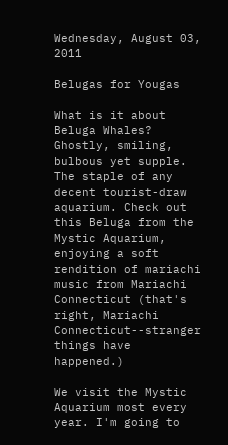Wednesday, August 03, 2011

Belugas for Yougas

What is it about Beluga Whales? Ghostly, smiling, bulbous yet supple. The staple of any decent tourist-draw aquarium. Check out this Beluga from the Mystic Aquarium, enjoying a soft rendition of mariachi music from Mariachi Connecticut (that's right, Mariachi Connecticut--stranger things have happened.)

We visit the Mystic Aquarium most every year. I'm going to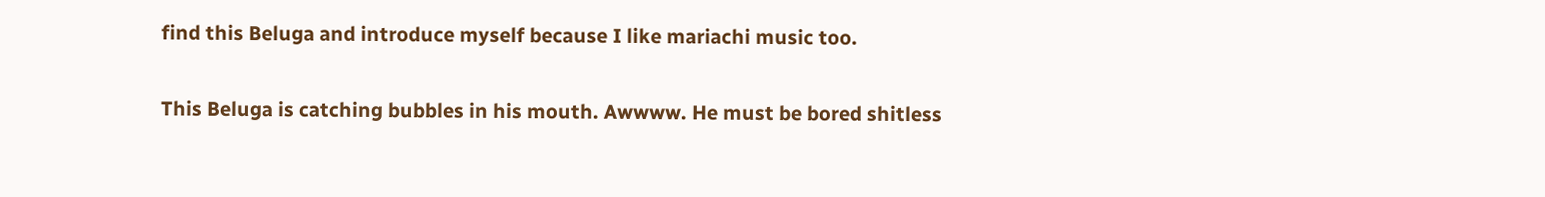find this Beluga and introduce myself because I like mariachi music too.

This Beluga is catching bubbles in his mouth. Awwww. He must be bored shitless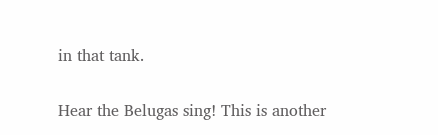in that tank.

Hear the Belugas sing! This is another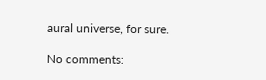aural universe, for sure.

No comments: